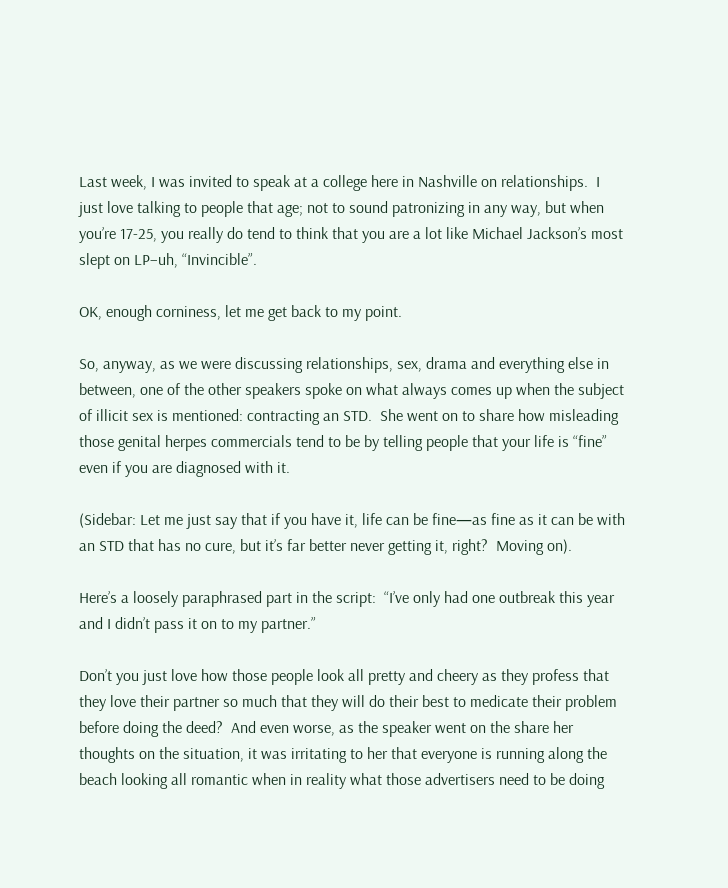Last week, I was invited to speak at a college here in Nashville on relationships.  I just love talking to people that age; not to sound patronizing in any way, but when you’re 17-25, you really do tend to think that you are a lot like Michael Jackson’s most slept on LP–uh, “Invincible”.

OK, enough corniness, let me get back to my point.

So, anyway, as we were discussing relationships, sex, drama and everything else in between, one of the other speakers spoke on what always comes up when the subject of illicit sex is mentioned: contracting an STD.  She went on to share how misleading those genital herpes commercials tend to be by telling people that your life is “fine” even if you are diagnosed with it.

(Sidebar: Let me just say that if you have it, life can be fine—as fine as it can be with an STD that has no cure, but it’s far better never getting it, right?  Moving on).

Here’s a loosely paraphrased part in the script:  “I’ve only had one outbreak this year and I didn’t pass it on to my partner.”

Don’t you just love how those people look all pretty and cheery as they profess that they love their partner so much that they will do their best to medicate their problem before doing the deed?  And even worse, as the speaker went on the share her thoughts on the situation, it was irritating to her that everyone is running along the beach looking all romantic when in reality what those advertisers need to be doing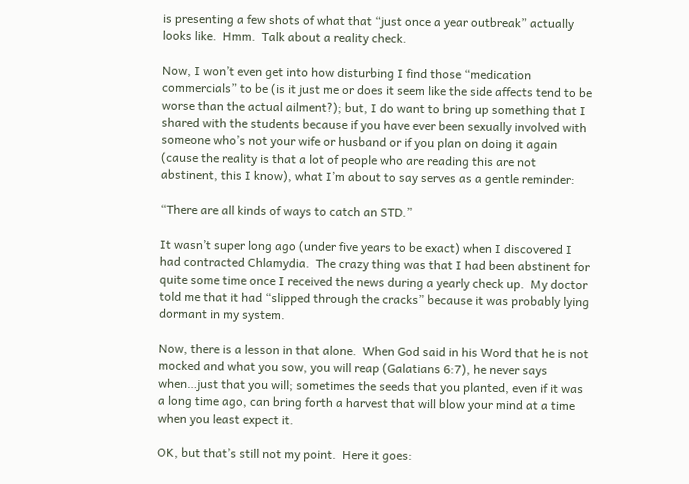is presenting a few shots of what that “just once a year outbreak” actually looks like.  Hmm.  Talk about a reality check.

Now, I won’t even get into how disturbing I find those “medication commercials” to be (is it just me or does it seem like the side affects tend to be worse than the actual ailment?); but, I do want to bring up something that I shared with the students because if you have ever been sexually involved with someone who’s not your wife or husband or if you plan on doing it again (cause the reality is that a lot of people who are reading this are not abstinent, this I know), what I’m about to say serves as a gentle reminder:

“There are all kinds of ways to catch an STD.”

It wasn’t super long ago (under five years to be exact) when I discovered I had contracted Chlamydia.  The crazy thing was that I had been abstinent for quite some time once I received the news during a yearly check up.  My doctor told me that it had “slipped through the cracks” because it was probably lying dormant in my system.

Now, there is a lesson in that alone.  When God said in his Word that he is not mocked and what you sow, you will reap (Galatians 6:7), he never says when…just that you will; sometimes the seeds that you planted, even if it was a long time ago, can bring forth a harvest that will blow your mind at a time when you least expect it.

OK, but that’s still not my point.  Here it goes: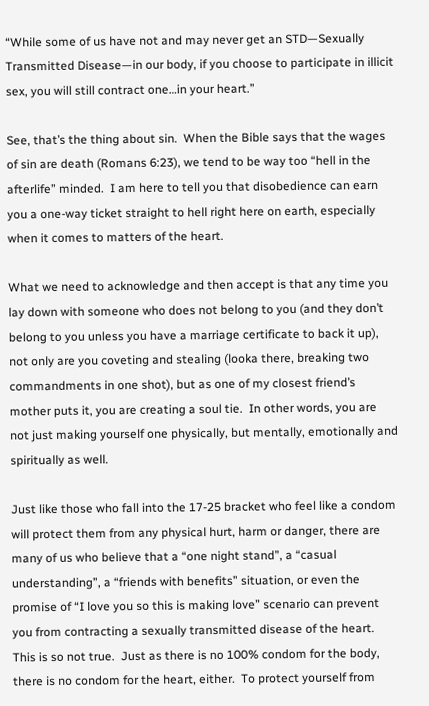“While some of us have not and may never get an STD—Sexually Transmitted Disease—in our body, if you choose to participate in illicit sex, you will still contract one…in your heart.”

See, that’s the thing about sin.  When the Bible says that the wages of sin are death (Romans 6:23), we tend to be way too “hell in the afterlife” minded.  I am here to tell you that disobedience can earn you a one-way ticket straight to hell right here on earth, especially when it comes to matters of the heart.

What we need to acknowledge and then accept is that any time you lay down with someone who does not belong to you (and they don’t belong to you unless you have a marriage certificate to back it up), not only are you coveting and stealing (looka there, breaking two commandments in one shot), but as one of my closest friend’s mother puts it, you are creating a soul tie.  In other words, you are not just making yourself one physically, but mentally, emotionally and spiritually as well.

Just like those who fall into the 17-25 bracket who feel like a condom will protect them from any physical hurt, harm or danger, there are many of us who believe that a “one night stand”, a “casual understanding”, a “friends with benefits” situation, or even the promise of “I love you so this is making love” scenario can prevent you from contracting a sexually transmitted disease of the heart.  This is so not true.  Just as there is no 100% condom for the body, there is no condom for the heart, either.  To protect yourself from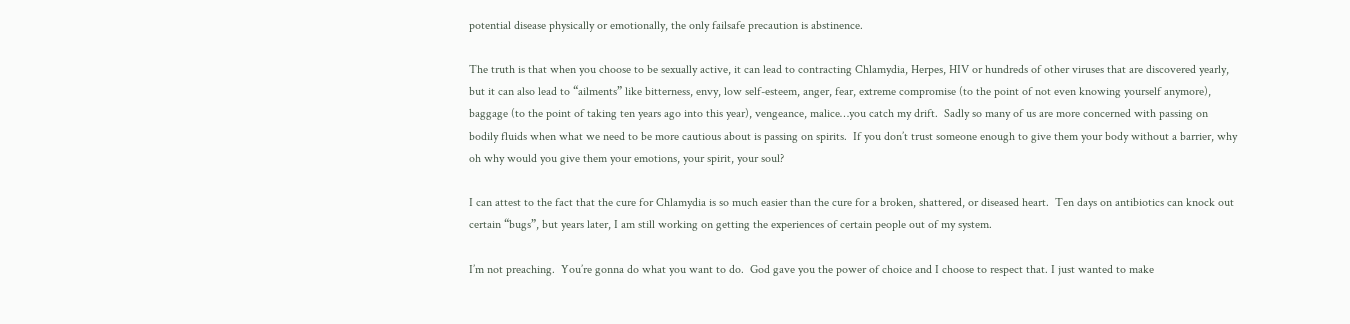potential disease physically or emotionally, the only failsafe precaution is abstinence.

The truth is that when you choose to be sexually active, it can lead to contracting Chlamydia, Herpes, HIV or hundreds of other viruses that are discovered yearly, but it can also lead to “ailments” like bitterness, envy, low self-esteem, anger, fear, extreme compromise (to the point of not even knowing yourself anymore), baggage (to the point of taking ten years ago into this year), vengeance, malice…you catch my drift.  Sadly so many of us are more concerned with passing on bodily fluids when what we need to be more cautious about is passing on spirits.  If you don’t trust someone enough to give them your body without a barrier, why oh why would you give them your emotions, your spirit, your soul?

I can attest to the fact that the cure for Chlamydia is so much easier than the cure for a broken, shattered, or diseased heart.  Ten days on antibiotics can knock out certain “bugs”, but years later, I am still working on getting the experiences of certain people out of my system.

I’m not preaching.  You’re gonna do what you want to do.  God gave you the power of choice and I choose to respect that. I just wanted to make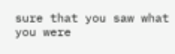sure that you saw what you were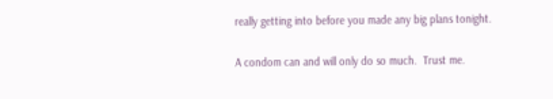really getting into before you made any big plans tonight.

A condom can and will only do so much.  Trust me.